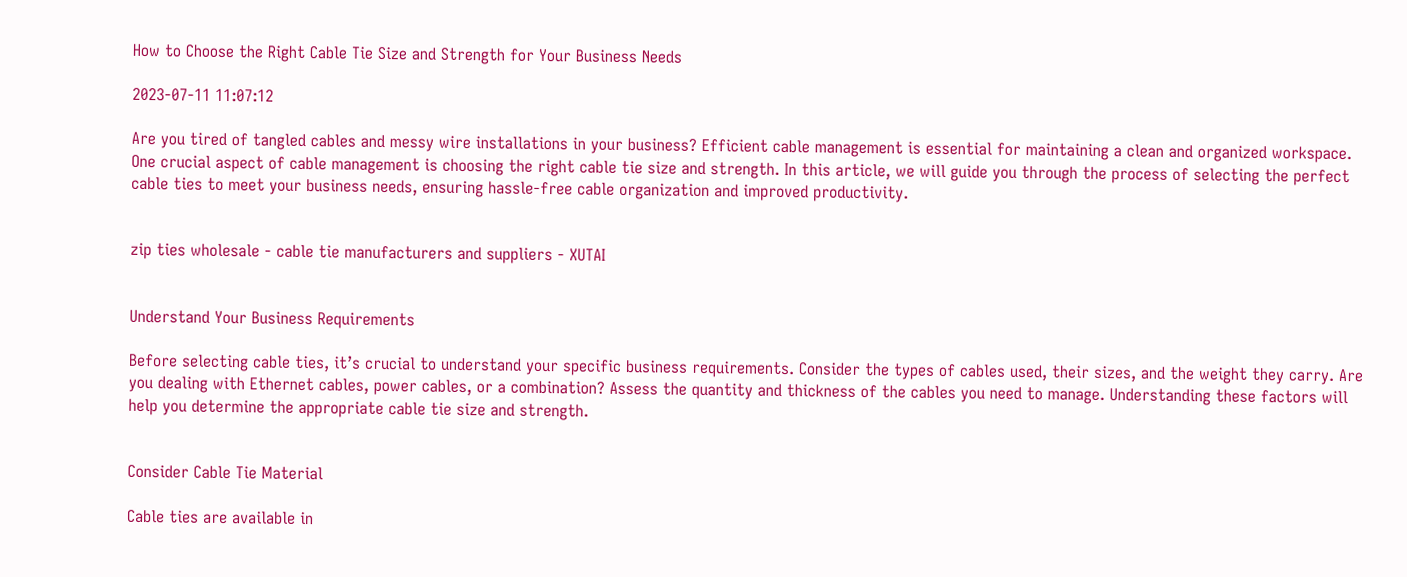How to Choose the Right Cable Tie Size and Strength for Your Business Needs

2023-07-11 11:07:12

Are you tired of tangled cables and messy wire installations in your business? Efficient cable management is essential for maintaining a clean and organized workspace. One crucial aspect of cable management is choosing the right cable tie size and strength. In this article, we will guide you through the process of selecting the perfect cable ties to meet your business needs, ensuring hassle-free cable organization and improved productivity.


zip ties wholesale - cable tie manufacturers and suppliers - XUTAI


Understand Your Business Requirements

Before selecting cable ties, it’s crucial to understand your specific business requirements. Consider the types of cables used, their sizes, and the weight they carry. Are you dealing with Ethernet cables, power cables, or a combination? Assess the quantity and thickness of the cables you need to manage. Understanding these factors will help you determine the appropriate cable tie size and strength.


Consider Cable Tie Material

Cable ties are available in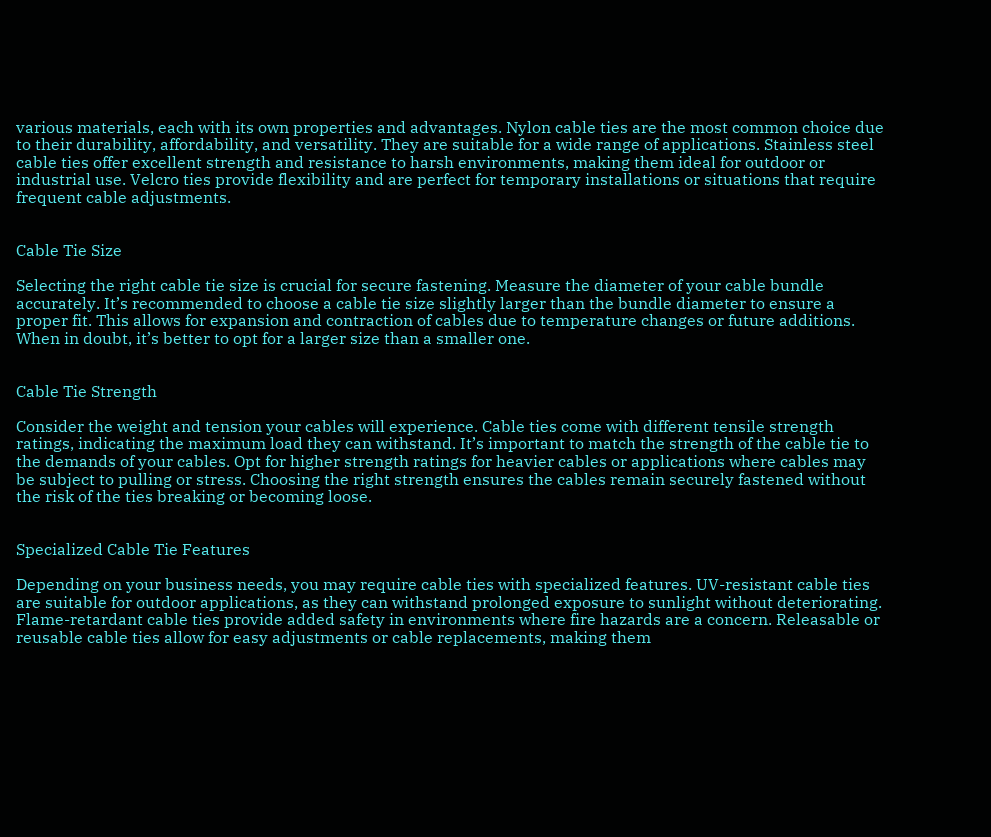various materials, each with its own properties and advantages. Nylon cable ties are the most common choice due to their durability, affordability, and versatility. They are suitable for a wide range of applications. Stainless steel cable ties offer excellent strength and resistance to harsh environments, making them ideal for outdoor or industrial use. Velcro ties provide flexibility and are perfect for temporary installations or situations that require frequent cable adjustments.


Cable Tie Size

Selecting the right cable tie size is crucial for secure fastening. Measure the diameter of your cable bundle accurately. It’s recommended to choose a cable tie size slightly larger than the bundle diameter to ensure a proper fit. This allows for expansion and contraction of cables due to temperature changes or future additions. When in doubt, it’s better to opt for a larger size than a smaller one.


Cable Tie Strength

Consider the weight and tension your cables will experience. Cable ties come with different tensile strength ratings, indicating the maximum load they can withstand. It’s important to match the strength of the cable tie to the demands of your cables. Opt for higher strength ratings for heavier cables or applications where cables may be subject to pulling or stress. Choosing the right strength ensures the cables remain securely fastened without the risk of the ties breaking or becoming loose.


Specialized Cable Tie Features

Depending on your business needs, you may require cable ties with specialized features. UV-resistant cable ties are suitable for outdoor applications, as they can withstand prolonged exposure to sunlight without deteriorating. Flame-retardant cable ties provide added safety in environments where fire hazards are a concern. Releasable or reusable cable ties allow for easy adjustments or cable replacements, making them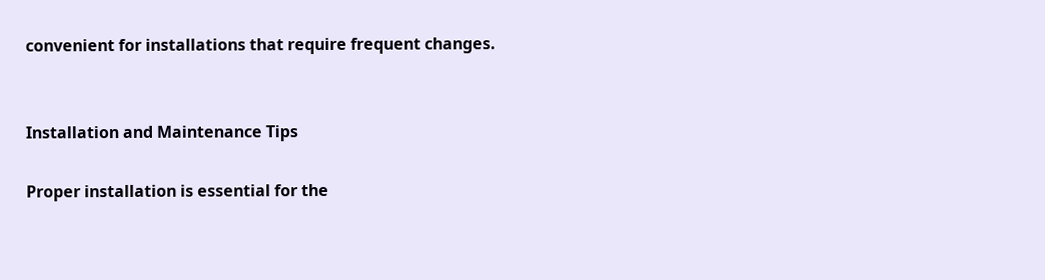convenient for installations that require frequent changes.


Installation and Maintenance Tips

Proper installation is essential for the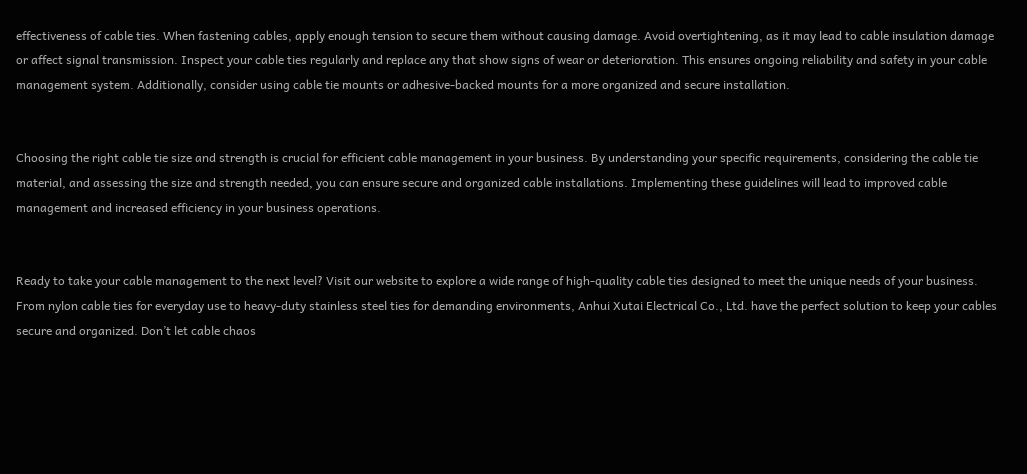effectiveness of cable ties. When fastening cables, apply enough tension to secure them without causing damage. Avoid overtightening, as it may lead to cable insulation damage or affect signal transmission. Inspect your cable ties regularly and replace any that show signs of wear or deterioration. This ensures ongoing reliability and safety in your cable management system. Additionally, consider using cable tie mounts or adhesive-backed mounts for a more organized and secure installation.


Choosing the right cable tie size and strength is crucial for efficient cable management in your business. By understanding your specific requirements, considering the cable tie material, and assessing the size and strength needed, you can ensure secure and organized cable installations. Implementing these guidelines will lead to improved cable management and increased efficiency in your business operations.


Ready to take your cable management to the next level? Visit our website to explore a wide range of high-quality cable ties designed to meet the unique needs of your business. From nylon cable ties for everyday use to heavy-duty stainless steel ties for demanding environments, Anhui Xutai Electrical Co., Ltd. have the perfect solution to keep your cables secure and organized. Don’t let cable chaos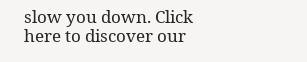slow you down. Click here to discover our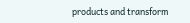products and transform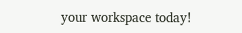your workspace today!